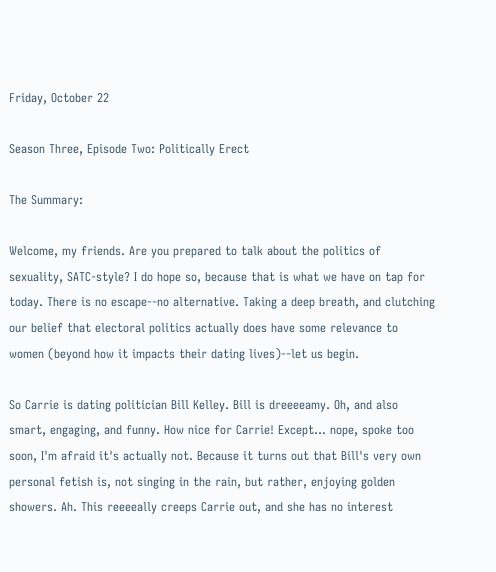Friday, October 22

Season Three, Episode Two: Politically Erect

The Summary:

Welcome, my friends. Are you prepared to talk about the politics of sexuality, SATC-style? I do hope so, because that is what we have on tap for today. There is no escape--no alternative. Taking a deep breath, and clutching our belief that electoral politics actually does have some relevance to women (beyond how it impacts their dating lives)--let us begin.

So Carrie is dating politician Bill Kelley. Bill is dreeeeamy. Oh, and also smart, engaging, and funny. How nice for Carrie! Except... nope, spoke too soon, I'm afraid it's actually not. Because it turns out that Bill's very own personal fetish is, not singing in the rain, but rather, enjoying golden showers. Ah. This reeeeally creeps Carrie out, and she has no interest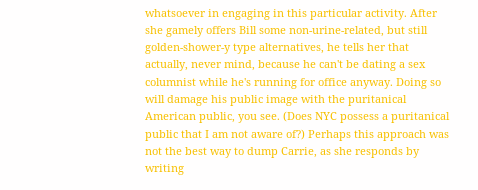whatsoever in engaging in this particular activity. After she gamely offers Bill some non-urine-related, but still golden-shower-y type alternatives, he tells her that actually, never mind, because he can't be dating a sex columnist while he's running for office anyway. Doing so will damage his public image with the puritanical American public, you see. (Does NYC possess a puritanical public that I am not aware of?) Perhaps this approach was not the best way to dump Carrie, as she responds by writing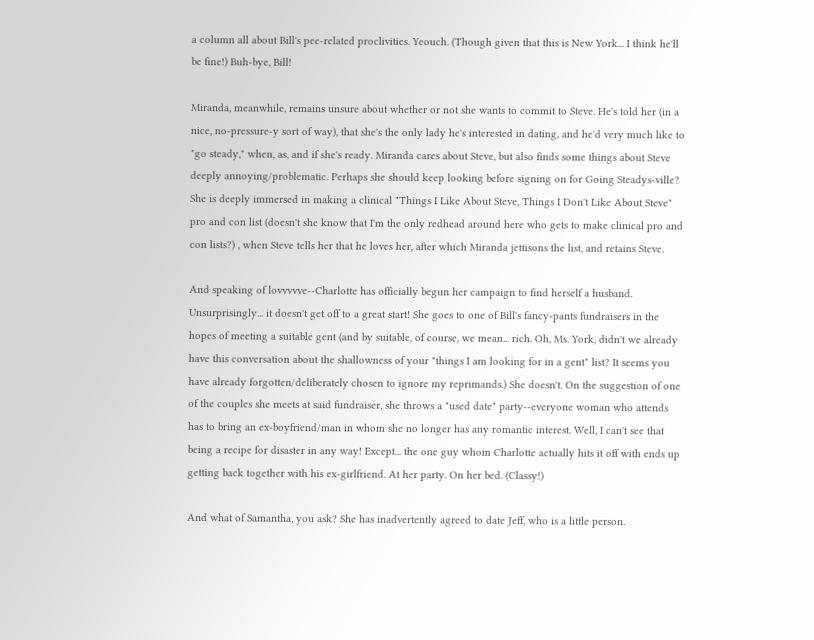a column all about Bill's pee-related proclivities. Yeouch. (Though given that this is New York... I think he'll be fine!) Buh-bye, Bill!

Miranda, meanwhile, remains unsure about whether or not she wants to commit to Steve. He's told her (in a nice, no-pressure-y sort of way), that she's the only lady he's interested in dating, and he'd very much like to "go steady," when, as, and if she's ready. Miranda cares about Steve, but also finds some things about Steve deeply annoying/problematic. Perhaps she should keep looking before signing on for Going Steadys-ville? She is deeply immersed in making a clinical "Things I Like About Steve, Things I Don't Like About Steve" pro and con list (doesn't she know that I'm the only redhead around here who gets to make clinical pro and con lists?) , when Steve tells her that he loves her, after which Miranda jettisons the list, and retains Steve.

And speaking of lovvvvve--Charlotte has officially begun her campaign to find herself a husband. Unsurprisingly... it doesn't get off to a great start! She goes to one of Bill's fancy-pants fundraisers in the hopes of meeting a suitable gent (and by suitable, of course, we mean... rich. Oh, Ms. York, didn't we already have this conversation about the shallowness of your "things I am looking for in a gent" list? It seems you have already forgotten/deliberately chosen to ignore my reprimands.) She doesn't. On the suggestion of one of the couples she meets at said fundraiser, she throws a "used date" party--everyone woman who attends has to bring an ex-boyfriend/man in whom she no longer has any romantic interest. Well, I can't see that being a recipe for disaster in any way! Except... the one guy whom Charlotte actually hits it off with ends up getting back together with his ex-girlfriend. At her party. On her bed. (Classy!)

And what of Samantha, you ask? She has inadvertently agreed to date Jeff, who is a little person.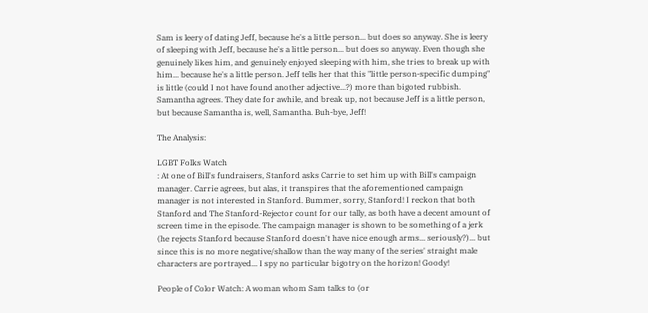Sam is leery of dating Jeff, because he's a little person... but does so anyway. She is leery of sleeping with Jeff, because he's a little person... but does so anyway. Even though she genuinely likes him, and genuinely enjoyed sleeping with him, she tries to break up with him... because he's a little person. Jeff tells her that this "little person-specific dumping" is little (could I not have found another adjective...?) more than bigoted rubbish. Samantha agrees. They date for awhile, and break up, not because Jeff is a little person, but because Samantha is, well, Samantha. Buh-bye, Jeff!

The Analysis:

LGBT Folks Watch
: At one of Bill's fundraisers, Stanford asks Carrie to set him up with Bill's campaign manager. Carrie agrees, but alas, it transpires that the aforementioned campaign manager is not interested in Stanford. Bummer, sorry, Stanford! I reckon that both Stanford and The Stanford-Rejector count for our tally, as both have a decent amount of screen time in the episode. The campaign manager is shown to be something of a jerk (he rejects Stanford because Stanford doesn't have nice enough arms... seriously?)... but since this is no more negative/shallow than the way many of the series' straight male characters are portrayed... I spy no particular bigotry on the horizon! Goody!

People of Color Watch: A woman whom Sam talks to (or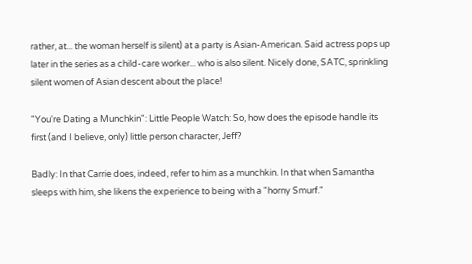rather, at... the woman herself is silent) at a party is Asian-American. Said actress pops up later in the series as a child-care worker... who is also silent. Nicely done, SATC, sprinkling silent women of Asian descent about the place!

"You're Dating a Munchkin": Little People Watch: So, how does the episode handle its first (and I believe, only) little person character, Jeff?

Badly: In that Carrie does, indeed, refer to him as a munchkin. In that when Samantha sleeps with him, she likens the experience to being with a "horny Smurf."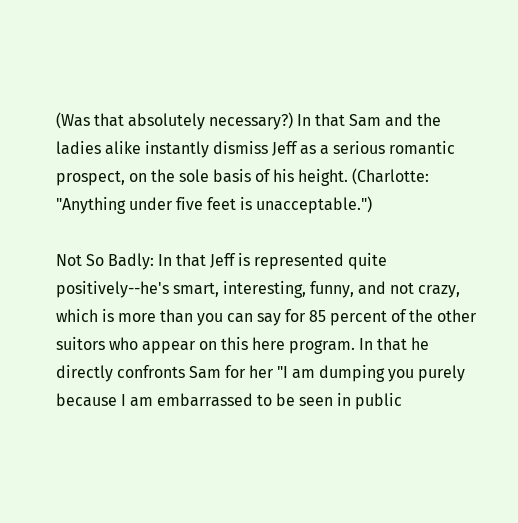(Was that absolutely necessary?) In that Sam and the ladies alike instantly dismiss Jeff as a serious romantic prospect, on the sole basis of his height. (Charlotte: "Anything under five feet is unacceptable.")

Not So Badly: In that Jeff is represented quite positively--he's smart, interesting, funny, and not crazy, which is more than you can say for 85 percent of the other suitors who appear on this here program. In that he directly confronts Sam for her "I am dumping you purely because I am embarrassed to be seen in public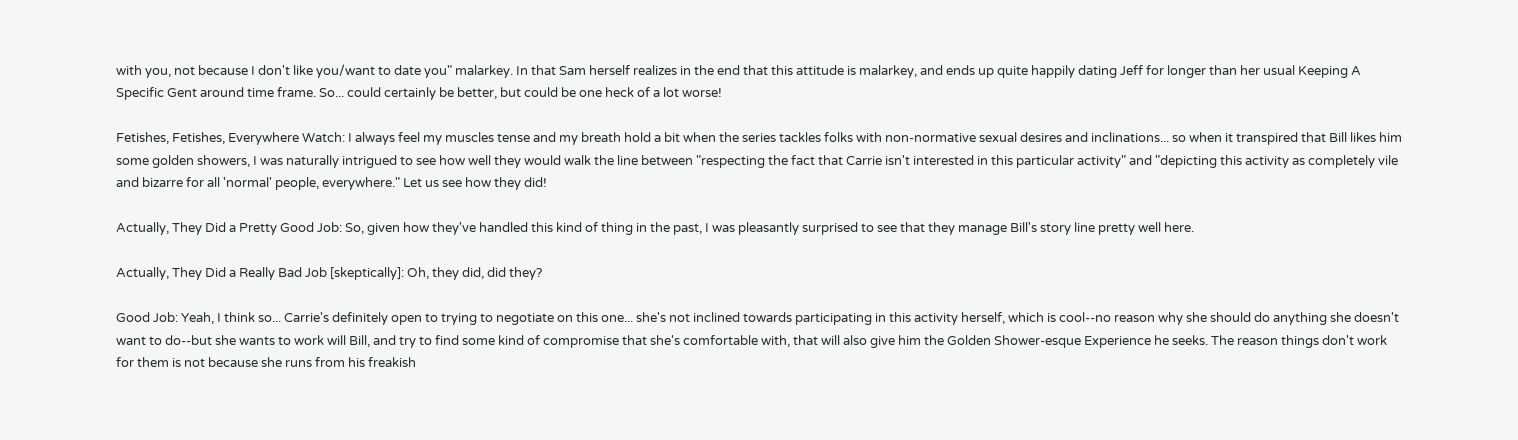with you, not because I don't like you/want to date you" malarkey. In that Sam herself realizes in the end that this attitude is malarkey, and ends up quite happily dating Jeff for longer than her usual Keeping A Specific Gent around time frame. So... could certainly be better, but could be one heck of a lot worse!

Fetishes, Fetishes, Everywhere Watch: I always feel my muscles tense and my breath hold a bit when the series tackles folks with non-normative sexual desires and inclinations... so when it transpired that Bill likes him some golden showers, I was naturally intrigued to see how well they would walk the line between "respecting the fact that Carrie isn't interested in this particular activity" and "depicting this activity as completely vile and bizarre for all 'normal' people, everywhere." Let us see how they did!

Actually, They Did a Pretty Good Job: So, given how they've handled this kind of thing in the past, I was pleasantly surprised to see that they manage Bill's story line pretty well here.

Actually, They Did a Really Bad Job [skeptically]: Oh, they did, did they?

Good Job: Yeah, I think so... Carrie's definitely open to trying to negotiate on this one... she's not inclined towards participating in this activity herself, which is cool--no reason why she should do anything she doesn't want to do--but she wants to work will Bill, and try to find some kind of compromise that she's comfortable with, that will also give him the Golden Shower-esque Experience he seeks. The reason things don't work for them is not because she runs from his freakish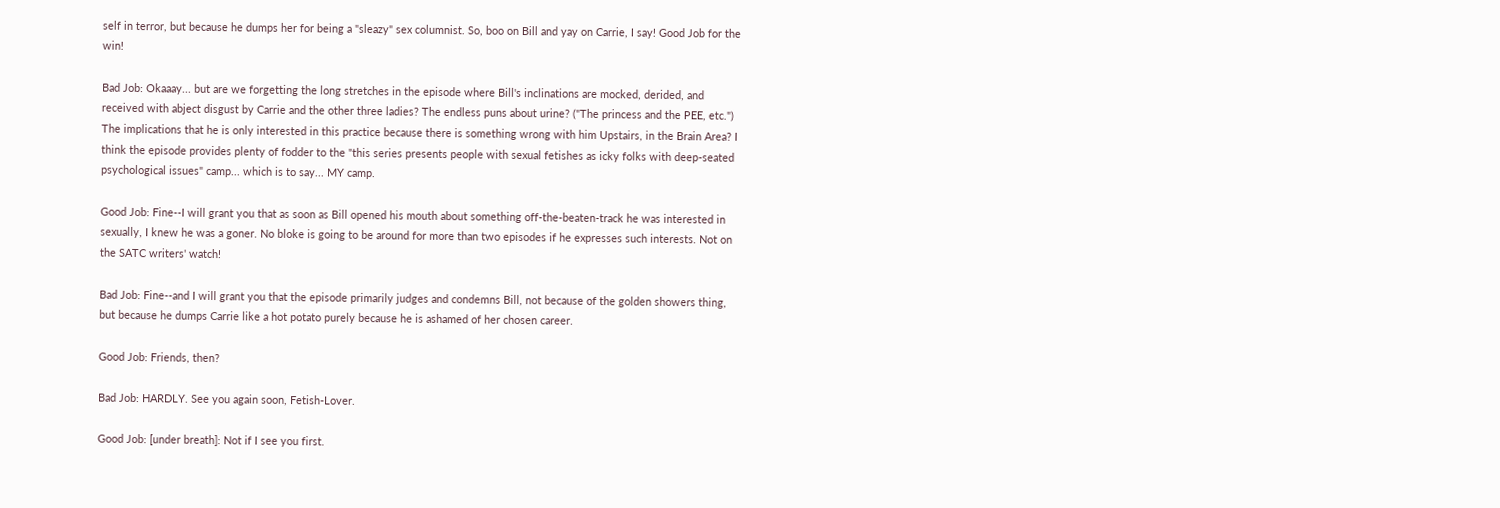self in terror, but because he dumps her for being a "sleazy" sex columnist. So, boo on Bill and yay on Carrie, I say! Good Job for the win!

Bad Job: Okaaay... but are we forgetting the long stretches in the episode where Bill's inclinations are mocked, derided, and received with abject disgust by Carrie and the other three ladies? The endless puns about urine? ("The princess and the PEE, etc.") The implications that he is only interested in this practice because there is something wrong with him Upstairs, in the Brain Area? I think the episode provides plenty of fodder to the "this series presents people with sexual fetishes as icky folks with deep-seated psychological issues" camp... which is to say... MY camp.

Good Job: Fine--I will grant you that as soon as Bill opened his mouth about something off-the-beaten-track he was interested in sexually, I knew he was a goner. No bloke is going to be around for more than two episodes if he expresses such interests. Not on the SATC writers' watch!

Bad Job: Fine--and I will grant you that the episode primarily judges and condemns Bill, not because of the golden showers thing, but because he dumps Carrie like a hot potato purely because he is ashamed of her chosen career.

Good Job: Friends, then?

Bad Job: HARDLY. See you again soon, Fetish-Lover.

Good Job: [under breath]: Not if I see you first.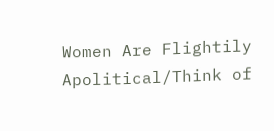Women Are Flightily Apolitical/Think of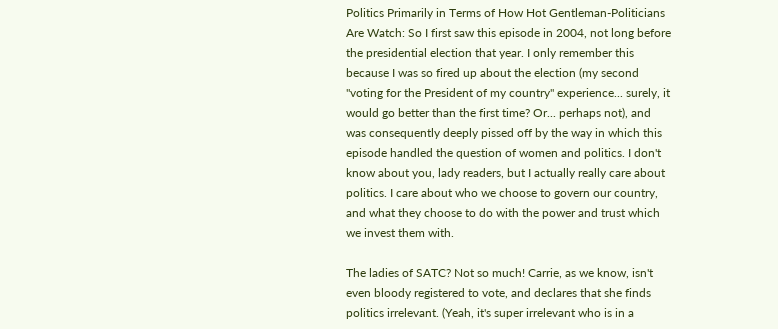Politics Primarily in Terms of How Hot Gentleman-Politicians Are Watch: So I first saw this episode in 2004, not long before the presidential election that year. I only remember this because I was so fired up about the election (my second "voting for the President of my country" experience... surely, it would go better than the first time? Or... perhaps not), and was consequently deeply pissed off by the way in which this episode handled the question of women and politics. I don't know about you, lady readers, but I actually really care about politics. I care about who we choose to govern our country, and what they choose to do with the power and trust which we invest them with.

The ladies of SATC? Not so much! Carrie, as we know, isn't even bloody registered to vote, and declares that she finds politics irrelevant. (Yeah, it's super irrelevant who is in a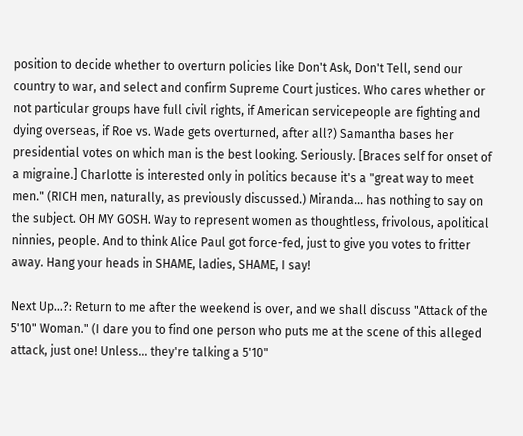position to decide whether to overturn policies like Don't Ask, Don't Tell, send our country to war, and select and confirm Supreme Court justices. Who cares whether or not particular groups have full civil rights, if American servicepeople are fighting and dying overseas, if Roe vs. Wade gets overturned, after all?) Samantha bases her presidential votes on which man is the best looking. Seriously. [Braces self for onset of a migraine.] Charlotte is interested only in politics because it's a "great way to meet men." (RICH men, naturally, as previously discussed.) Miranda... has nothing to say on the subject. OH MY GOSH. Way to represent women as thoughtless, frivolous, apolitical ninnies, people. And to think Alice Paul got force-fed, just to give you votes to fritter away. Hang your heads in SHAME, ladies, SHAME, I say!

Next Up...?: Return to me after the weekend is over, and we shall discuss "Attack of the 5'10" Woman." (I dare you to find one person who puts me at the scene of this alleged attack, just one! Unless... they're talking a 5'10"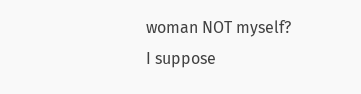woman NOT myself? I suppose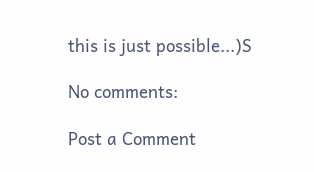this is just possible...)S

No comments:

Post a Comment